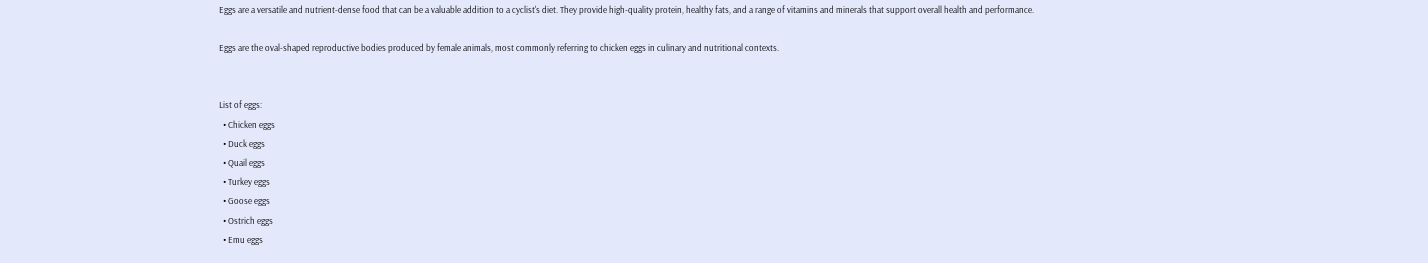Eggs are a versatile and nutrient-dense food that can be a valuable addition to a cyclist's diet. They provide high-quality protein, healthy fats, and a range of vitamins and minerals that support overall health and performance.

Eggs are the oval-shaped reproductive bodies produced by female animals, most commonly referring to chicken eggs in culinary and nutritional contexts.


List of eggs:
  • Chicken eggs
  • Duck eggs
  • Quail eggs
  • Turkey eggs
  • Goose eggs
  • Ostrich eggs
  • Emu eggs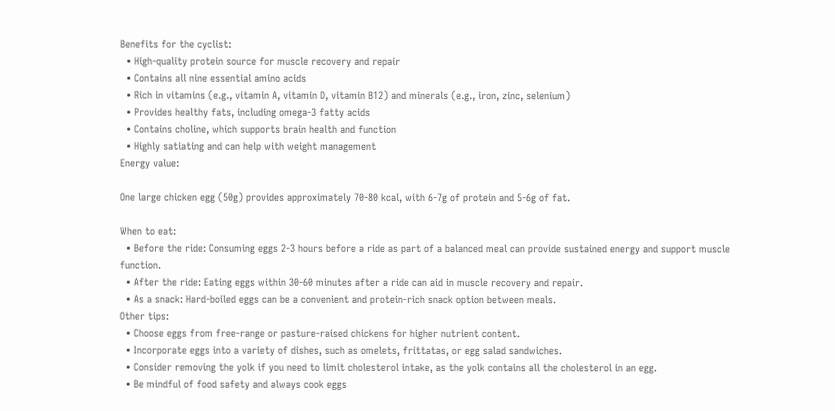Benefits for the cyclist:
  • High-quality protein source for muscle recovery and repair
  • Contains all nine essential amino acids
  • Rich in vitamins (e.g., vitamin A, vitamin D, vitamin B12) and minerals (e.g., iron, zinc, selenium)
  • Provides healthy fats, including omega-3 fatty acids
  • Contains choline, which supports brain health and function
  • Highly satiating and can help with weight management
Energy value:

One large chicken egg (50g) provides approximately 70-80 kcal, with 6-7g of protein and 5-6g of fat.

When to eat:
  • Before the ride: Consuming eggs 2-3 hours before a ride as part of a balanced meal can provide sustained energy and support muscle function.
  • After the ride: Eating eggs within 30-60 minutes after a ride can aid in muscle recovery and repair.
  • As a snack: Hard-boiled eggs can be a convenient and protein-rich snack option between meals.
Other tips:
  • Choose eggs from free-range or pasture-raised chickens for higher nutrient content.
  • Incorporate eggs into a variety of dishes, such as omelets, frittatas, or egg salad sandwiches.
  • Consider removing the yolk if you need to limit cholesterol intake, as the yolk contains all the cholesterol in an egg.
  • Be mindful of food safety and always cook eggs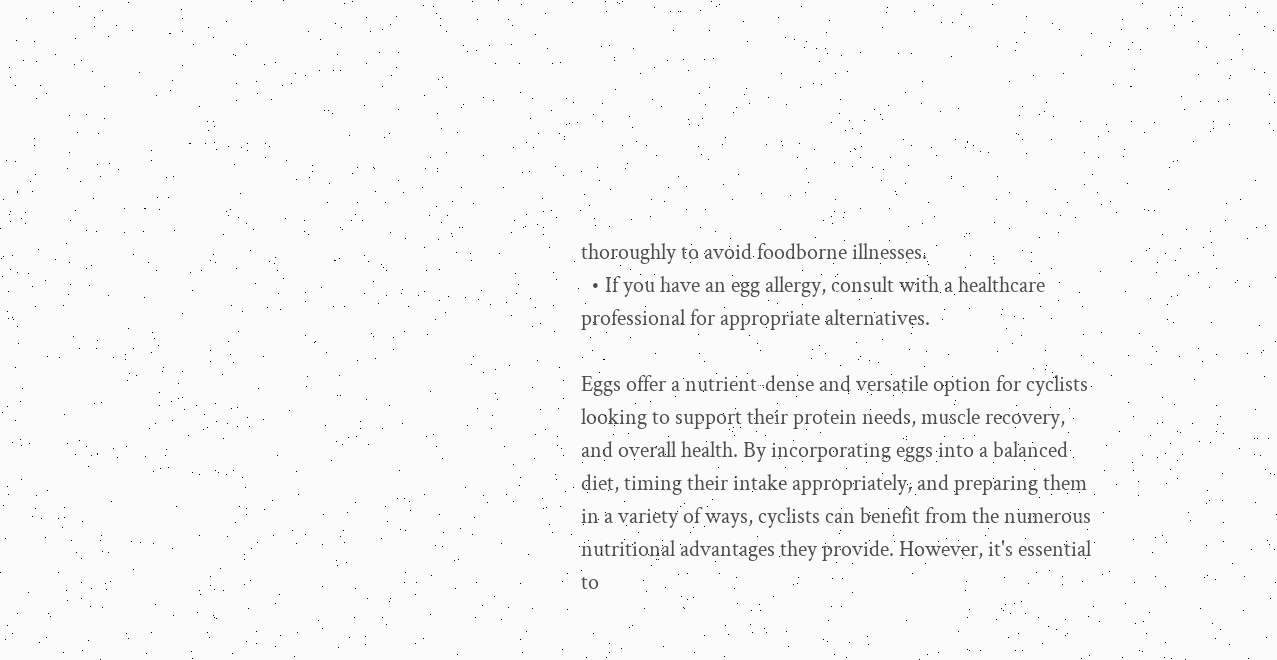thoroughly to avoid foodborne illnesses.
  • If you have an egg allergy, consult with a healthcare professional for appropriate alternatives.

Eggs offer a nutrient-dense and versatile option for cyclists looking to support their protein needs, muscle recovery, and overall health. By incorporating eggs into a balanced diet, timing their intake appropriately, and preparing them in a variety of ways, cyclists can benefit from the numerous nutritional advantages they provide. However, it's essential to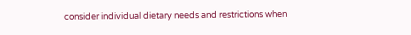consider individual dietary needs and restrictions when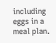including eggs in a meal plan.